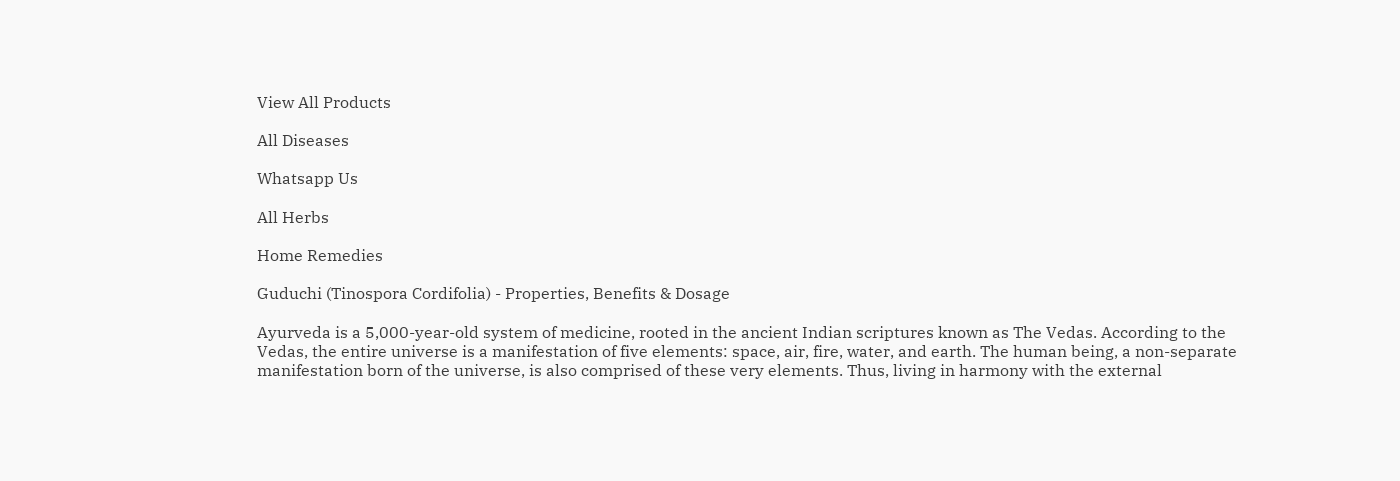View All Products

All Diseases

Whatsapp Us

All Herbs

Home Remedies

Guduchi (Tinospora Cordifolia) - Properties, Benefits & Dosage

Ayurveda is a 5,000-year-old system of medicine, rooted in the ancient Indian scriptures known as The Vedas. According to the Vedas, the entire universe is a manifestation of five elements: space, air, fire, water, and earth. The human being, a non-separate manifestation born of the universe, is also comprised of these very elements. Thus, living in harmony with the external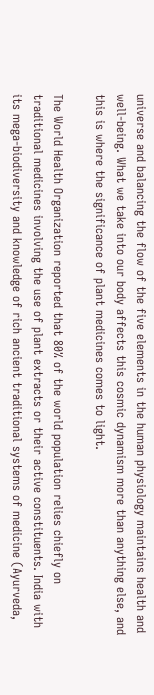universe and balancing the flow of the five elements in the human physiology maintains health and well-being. What we take into our body affects this cosmic dynamism more than anything else, and this is where the significance of plant medicines comes to light.

The World Health Organization reported that 80% of the world population relies chiefly on traditional medicines involving the use of plant extracts or their active constituents. India with its mega-biodiversity and knowledge of rich ancient traditional systems of medicine (Ayurveda,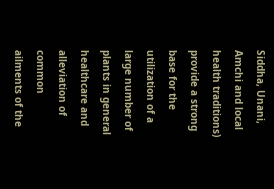Siddha, Unani, Amchi and local health traditions) provide a strong base for the utilization of a large number of plants in general healthcare and alleviation of common ailments of the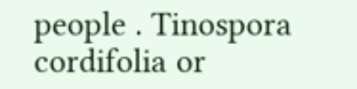people . Tinospora cordifolia or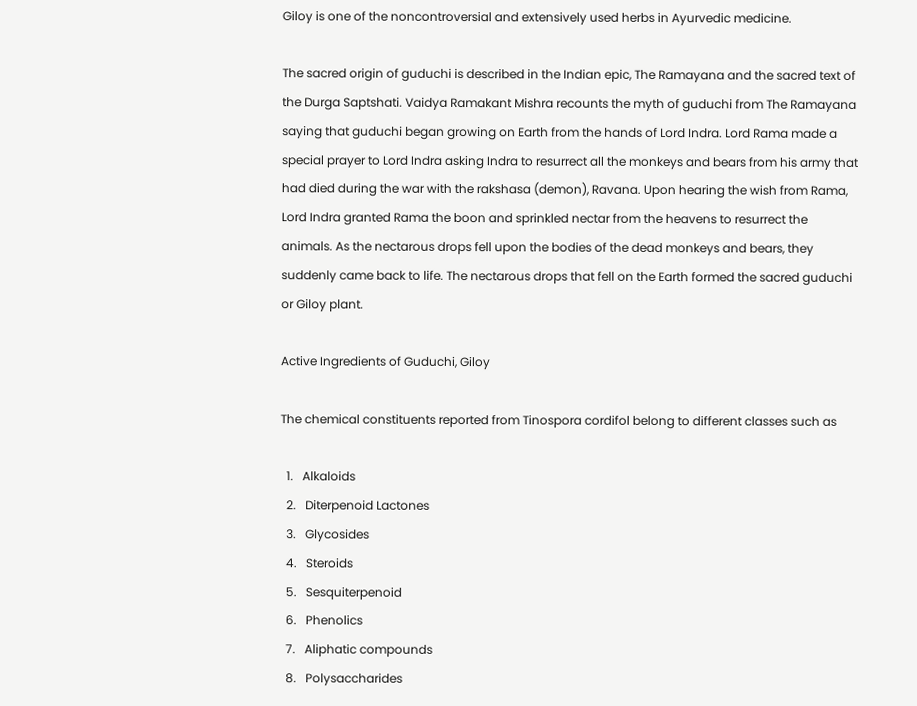Giloy is one of the noncontroversial and extensively used herbs in Ayurvedic medicine.

The sacred origin of guduchi is described in the Indian epic, The Ramayana and the sacred text of the Durga Saptshati. Vaidya Ramakant Mishra recounts the myth of guduchi from The Ramayana saying that guduchi began growing on Earth from the hands of Lord Indra. Lord Rama made a special prayer to Lord Indra asking Indra to resurrect all the monkeys and bears from his army that had died during the war with the rakshasa (demon), Ravana. Upon hearing the wish from Rama, Lord Indra granted Rama the boon and sprinkled nectar from the heavens to resurrect the animals. As the nectarous drops fell upon the bodies of the dead monkeys and bears, they suddenly came back to life. The nectarous drops that fell on the Earth formed the sacred guduchi or Giloy plant.

Active Ingredients of Guduchi, Giloy

The chemical constituents reported from Tinospora cordifol belong to different classes such as

  1.   Alkaloids
  2.   Diterpenoid Lactones
  3.   Glycosides
  4.   Steroids
  5.   Sesquiterpenoid
  6.   Phenolics
  7.   Aliphatic compounds
  8.   Polysaccharides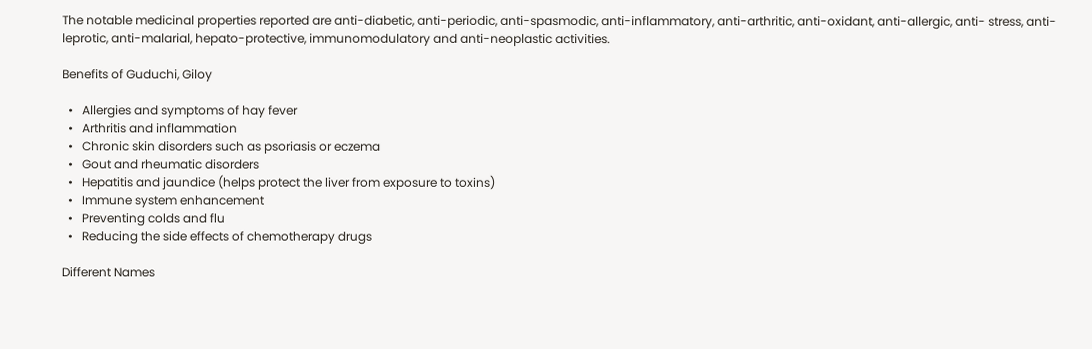The notable medicinal properties reported are anti-diabetic, anti-periodic, anti-spasmodic, anti-inflammatory, anti-arthritic, anti-oxidant, anti-allergic, anti- stress, anti-leprotic, anti-malarial, hepato-protective, immunomodulatory and anti-neoplastic activities.

Benefits of Guduchi, Giloy

  •   Allergies and symptoms of hay fever
  •   Arthritis and inflammation
  •   Chronic skin disorders such as psoriasis or eczema
  •   Gout and rheumatic disorders
  •   Hepatitis and jaundice (helps protect the liver from exposure to toxins)
  •   Immune system enhancement
  •   Preventing colds and flu
  •   Reducing the side effects of chemotherapy drugs

Different Names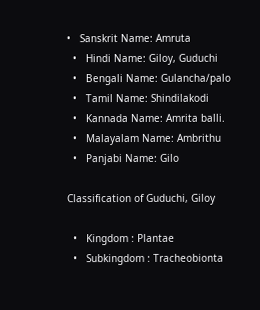•   Sanskrit Name: Amruta
  •   Hindi Name: Giloy, Guduchi
  •   Bengali Name: Gulancha/palo
  •   Tamil Name: Shindilakodi
  •   Kannada Name: Amrita balli.
  •   Malayalam Name: Ambrithu
  •   Panjabi Name: Gilo

Classification of Guduchi, Giloy

  •   Kingdom : Plantae
  •   Subkingdom : Tracheobionta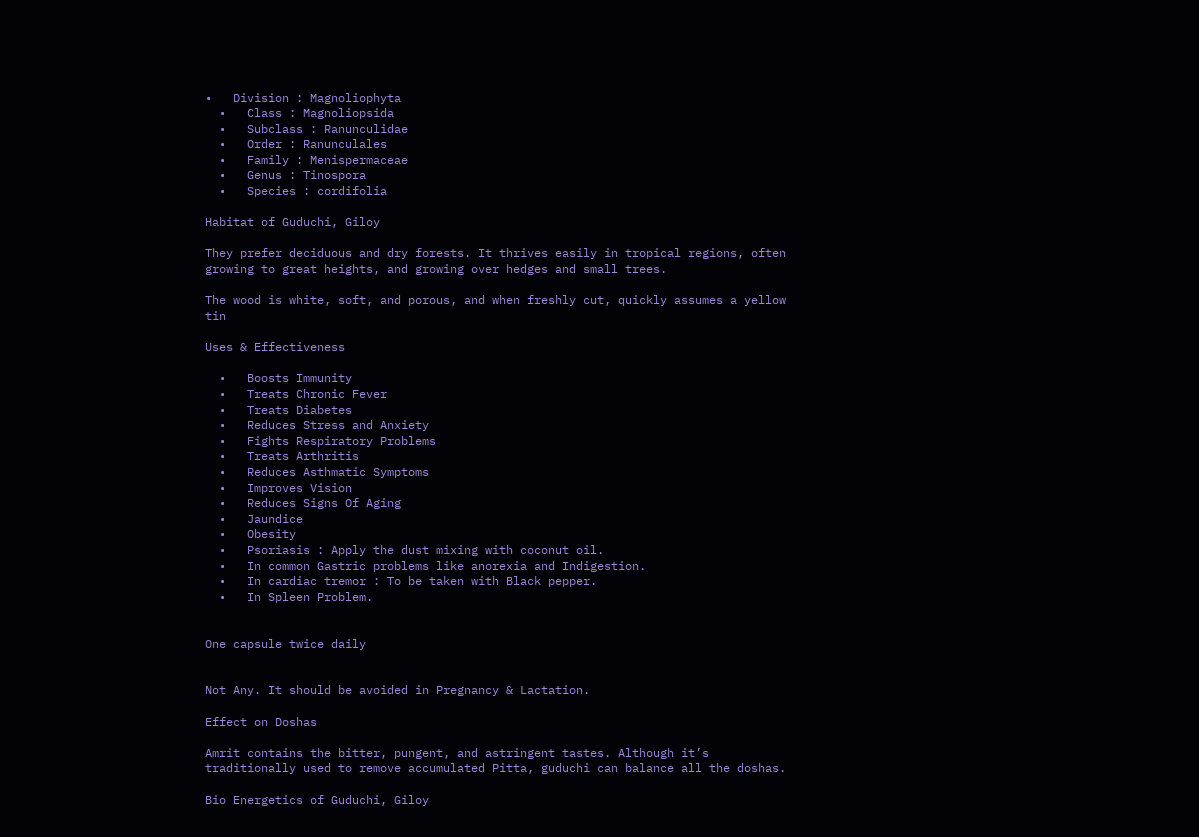•   Division : Magnoliophyta
  •   Class : Magnoliopsida
  •   Subclass : Ranunculidae
  •   Order : Ranunculales
  •   Family : Menispermaceae
  •   Genus : Tinospora
  •   Species : cordifolia

Habitat of Guduchi, Giloy

They prefer deciduous and dry forests. It thrives easily in tropical regions, often growing to great heights, and growing over hedges and small trees.

The wood is white, soft, and porous, and when freshly cut, quickly assumes a yellow tin

Uses & Effectiveness

  •   Boosts Immunity
  •   Treats Chronic Fever
  •   Treats Diabetes
  •   Reduces Stress and Anxiety
  •   Fights Respiratory Problems
  •   Treats Arthritis
  •   Reduces Asthmatic Symptoms
  •   Improves Vision
  •   Reduces Signs Of Aging
  •   Jaundice
  •   Obesity
  •   Psoriasis : Apply the dust mixing with coconut oil.
  •   In common Gastric problems like anorexia and Indigestion.
  •   In cardiac tremor : To be taken with Black pepper.
  •   In Spleen Problem.


One capsule twice daily


Not Any. It should be avoided in Pregnancy & Lactation.

Effect on Doshas

Amrit contains the bitter, pungent, and astringent tastes. Although it’s traditionally used to remove accumulated Pitta, guduchi can balance all the doshas.

Bio Energetics of Guduchi, Giloy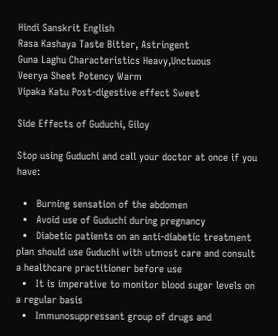Hindi Sanskrit English
Rasa Kashaya Taste Bitter, Astringent
Guna Laghu Characteristics Heavy,Unctuous
Veerya Sheet Potency Warm
Vipaka Katu Post-digestive effect Sweet

Side Effects of Guduchi, Giloy

Stop using Guduchi and call your doctor at once if you have:

  •   Burning sensation of the abdomen
  •   Avoid use of Guduchi during pregnancy
  •   Diabetic patients on an anti-diabetic treatment plan should use Guduchi with utmost care and consult a healthcare practitioner before use
  •   It is imperative to monitor blood sugar levels on a regular basis
  •   Immunosuppressant group of drugs and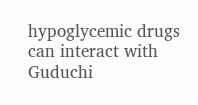hypoglycemic drugs can interact with Guduchi